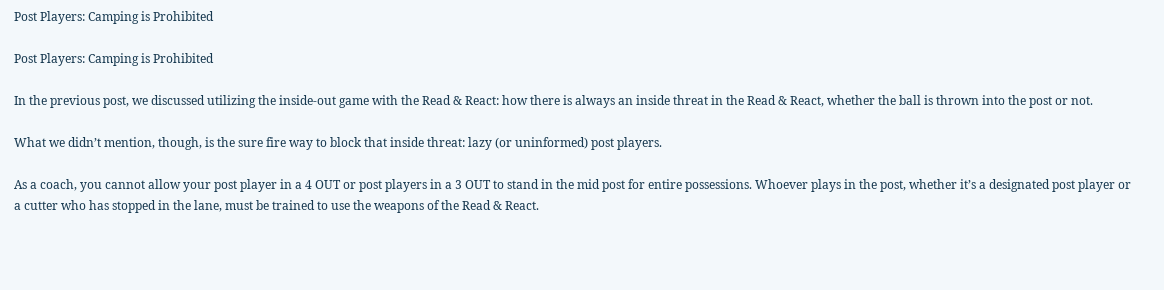Post Players: Camping is Prohibited

Post Players: Camping is Prohibited

In the previous post, we discussed utilizing the inside-out game with the Read & React: how there is always an inside threat in the Read & React, whether the ball is thrown into the post or not.

What we didn’t mention, though, is the sure fire way to block that inside threat: lazy (or uninformed) post players.

As a coach, you cannot allow your post player in a 4 OUT or post players in a 3 OUT to stand in the mid post for entire possessions. Whoever plays in the post, whether it’s a designated post player or a cutter who has stopped in the lane, must be trained to use the weapons of the Read & React.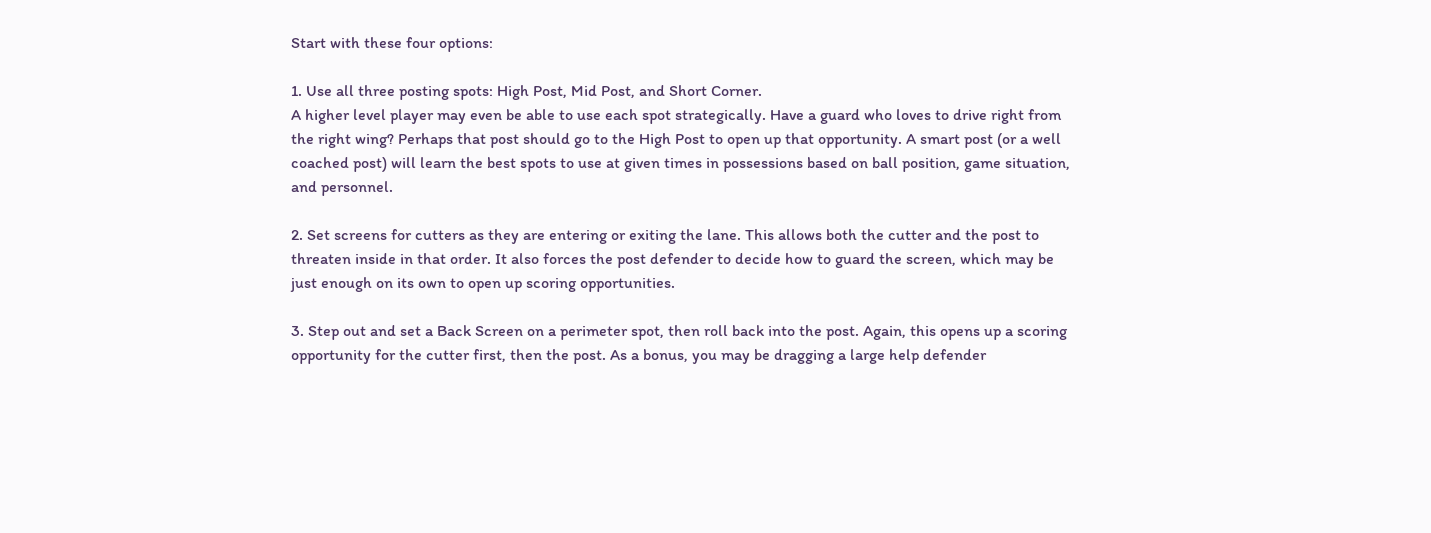Start with these four options:

1. Use all three posting spots: High Post, Mid Post, and Short Corner.
A higher level player may even be able to use each spot strategically. Have a guard who loves to drive right from the right wing? Perhaps that post should go to the High Post to open up that opportunity. A smart post (or a well coached post) will learn the best spots to use at given times in possessions based on ball position, game situation, and personnel.

2. Set screens for cutters as they are entering or exiting the lane. This allows both the cutter and the post to threaten inside in that order. It also forces the post defender to decide how to guard the screen, which may be just enough on its own to open up scoring opportunities.

3. Step out and set a Back Screen on a perimeter spot, then roll back into the post. Again, this opens up a scoring opportunity for the cutter first, then the post. As a bonus, you may be dragging a large help defender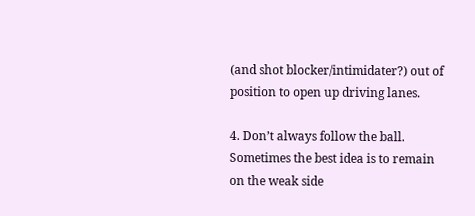(and shot blocker/intimidater?) out of position to open up driving lanes.

4. Don’t always follow the ball. Sometimes the best idea is to remain on the weak side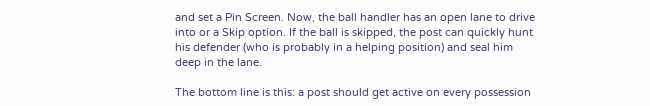and set a Pin Screen. Now, the ball handler has an open lane to drive into or a Skip option. If the ball is skipped, the post can quickly hunt his defender (who is probably in a helping position) and seal him deep in the lane.

The bottom line is this: a post should get active on every possession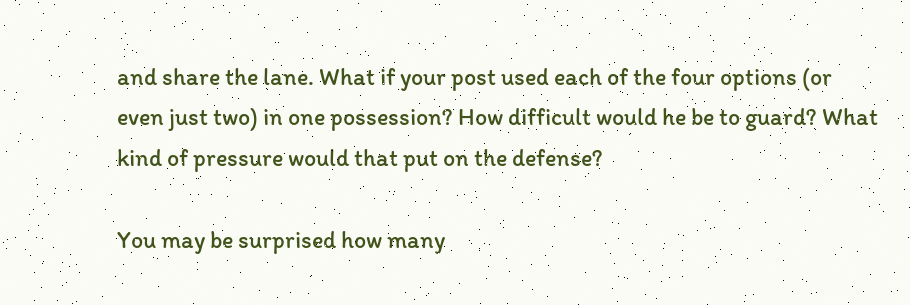and share the lane. What if your post used each of the four options (or even just two) in one possession? How difficult would he be to guard? What kind of pressure would that put on the defense?

You may be surprised how many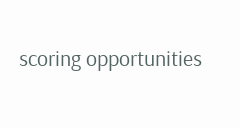scoring opportunities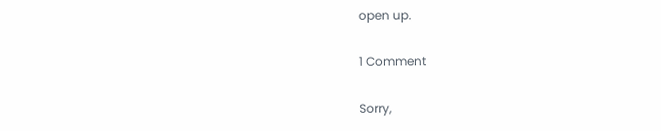open up.

1 Comment

Sorry,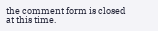the comment form is closed at this time.